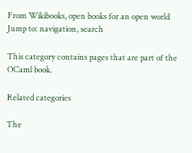From Wikibooks, open books for an open world
Jump to: navigation, search

This category contains pages that are part of the OCaml book.

Related categories

The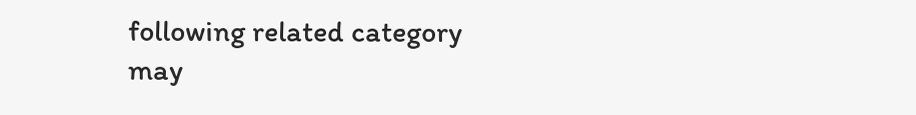following related category may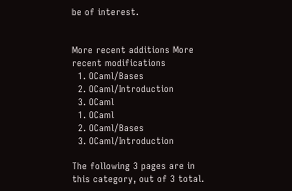be of interest.


More recent additions More recent modifications
  1. OCaml/Bases
  2. OCaml/Introduction
  3. OCaml
  1. OCaml
  2. OCaml/Bases
  3. OCaml/Introduction

The following 3 pages are in this category, out of 3 total.